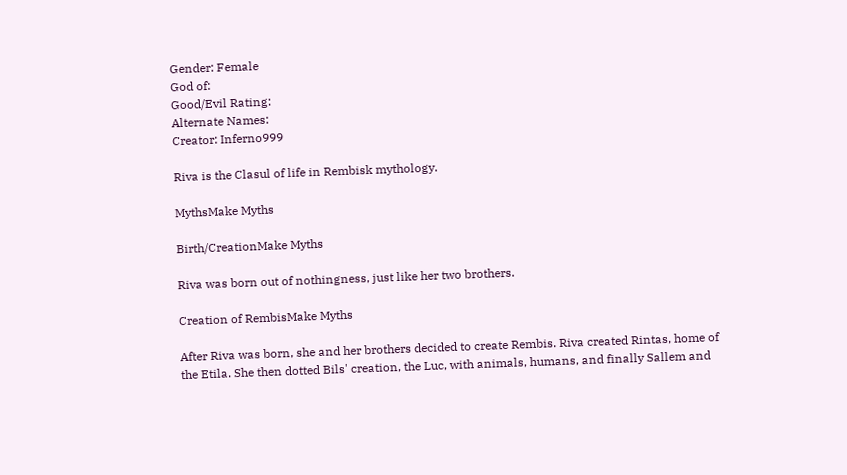Gender: Female
God of:
Good/Evil Rating:
Alternate Names:
Creator: Inferno999

Riva is the Clasul of life in Rembisk mythology.

MythsMake Myths

Birth/CreationMake Myths

Riva was born out of nothingness, just like her two brothers.

Creation of RembisMake Myths

After Riva was born, she and her brothers decided to create Rembis. Riva created Rintas, home of the Etila. She then dotted Bils' creation, the Luc, with animals, humans, and finally Sallem and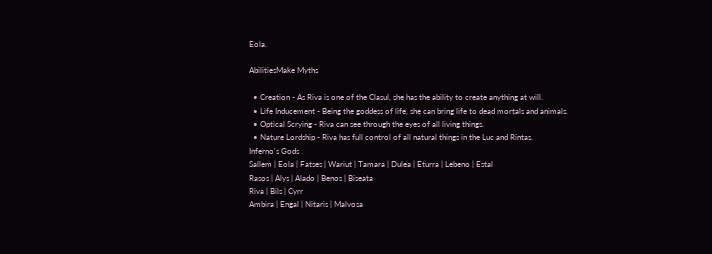Eola.

AbilitiesMake Myths

  • Creation - As Riva is one of the Clasul, she has the ability to create anything at will.
  • Life Inducement - Being the goddess of life, she can bring life to dead mortals and animals.
  • Optical Scrying - Riva can see through the eyes of all living things.
  • Nature Lordship - Riva has full control of all natural things in the Luc and Rintas.
Inferno's Gods
Sallem | Eola | Fatses | Wariut | Tamara | Dulea | Eturra | Lebeno | Estal
Rasos | Alys | Alado | Benos | Biseata
Riva | Bils | Cyrr
Ambira | Engal | Nitaris | Malvosa